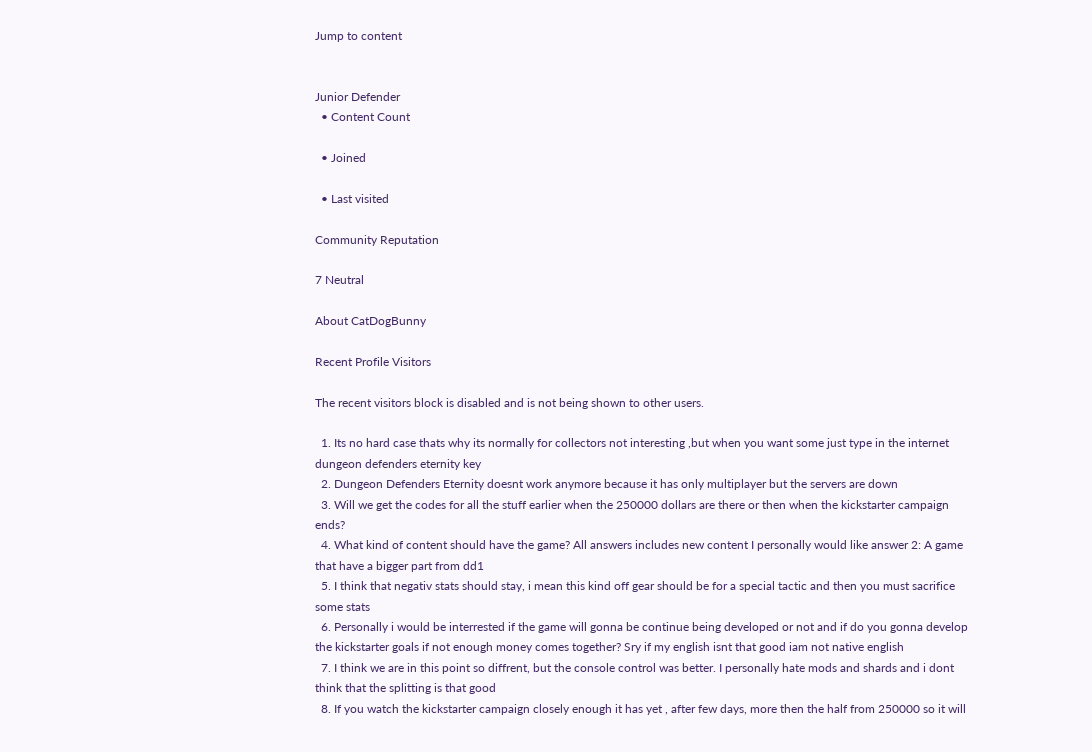Jump to content


Junior Defender
  • Content Count

  • Joined

  • Last visited

Community Reputation

7 Neutral

About CatDogBunny

Recent Profile Visitors

The recent visitors block is disabled and is not being shown to other users.

  1. Its no hard case thats why its normally for collectors not interesting ,but when you want some just type in the internet dungeon defenders eternity key
  2. Dungeon Defenders Eternity doesnt work anymore because it has only multiplayer but the servers are down
  3. Will we get the codes for all the stuff earlier when the 250000 dollars are there or then when the kickstarter campaign ends?
  4. What kind of content should have the game? All answers includes new content I personally would like answer 2: A game that have a bigger part from dd1
  5. I think that negativ stats should stay, i mean this kind off gear should be for a special tactic and then you must sacrifice some stats
  6. Personally i would be interrested if the game will gonna be continue being developed or not and if do you gonna develop the kickstarter goals if not enough money comes together? Sry if my english isnt that good iam not native english
  7. I think we are in this point so diffrent, but the console control was better. I personally hate mods and shards and i dont think that the splitting is that good
  8. If you watch the kickstarter campaign closely enough it has yet , after few days, more then the half from 250000 so it will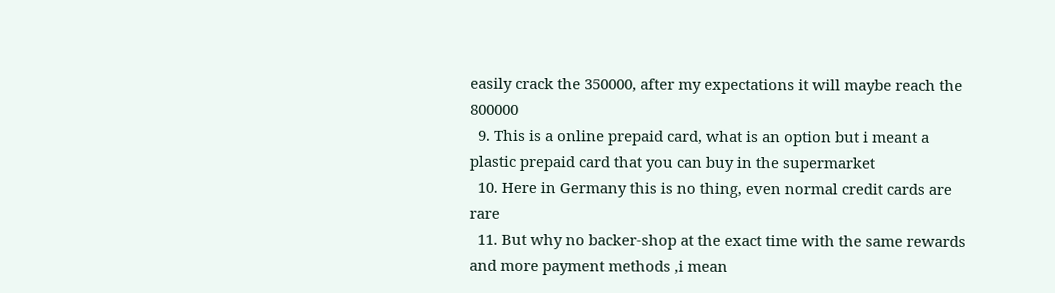easily crack the 350000, after my expectations it will maybe reach the 800000
  9. This is a online prepaid card, what is an option but i meant a plastic prepaid card that you can buy in the supermarket
  10. Here in Germany this is no thing, even normal credit cards are rare
  11. But why no backer-shop at the exact time with the same rewards and more payment methods ,i mean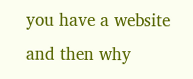you have a website and then why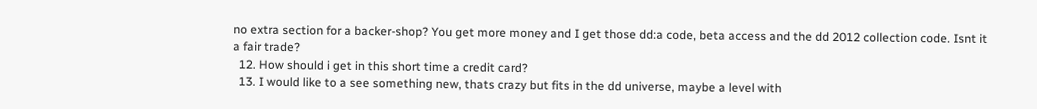no extra section for a backer-shop? You get more money and I get those dd:a code, beta access and the dd 2012 collection code. Isnt it a fair trade?
  12. How should i get in this short time a credit card?
  13. I would like to a see something new, thats crazy but fits in the dd universe, maybe a level with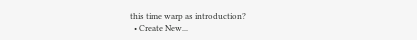this time warp as introduction?
  • Create New...